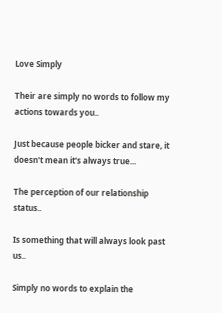Love Simply

Their are simply no words to follow my actions towards you..

Just because people bicker and stare, it doesn't mean it's always true...

The perception of our relationship status..

Is something that will always look past us..

Simply no words to explain the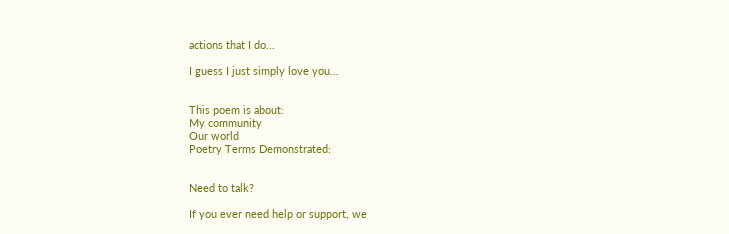actions that I do...

I guess I just simply love you...


This poem is about:
My community
Our world
Poetry Terms Demonstrated:


Need to talk?

If you ever need help or support, we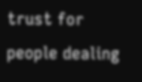trust for people dealing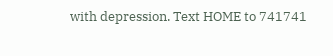with depression. Text HOME to 741741